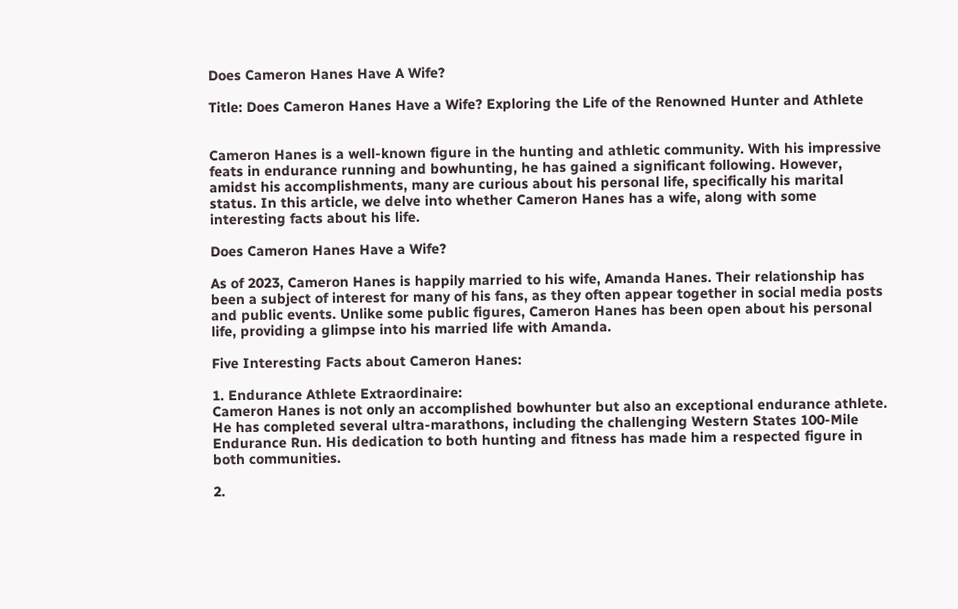Does Cameron Hanes Have A Wife?

Title: Does Cameron Hanes Have a Wife? Exploring the Life of the Renowned Hunter and Athlete


Cameron Hanes is a well-known figure in the hunting and athletic community. With his impressive feats in endurance running and bowhunting, he has gained a significant following. However, amidst his accomplishments, many are curious about his personal life, specifically his marital status. In this article, we delve into whether Cameron Hanes has a wife, along with some interesting facts about his life.

Does Cameron Hanes Have a Wife?

As of 2023, Cameron Hanes is happily married to his wife, Amanda Hanes. Their relationship has been a subject of interest for many of his fans, as they often appear together in social media posts and public events. Unlike some public figures, Cameron Hanes has been open about his personal life, providing a glimpse into his married life with Amanda.

Five Interesting Facts about Cameron Hanes:

1. Endurance Athlete Extraordinaire:
Cameron Hanes is not only an accomplished bowhunter but also an exceptional endurance athlete. He has completed several ultra-marathons, including the challenging Western States 100-Mile Endurance Run. His dedication to both hunting and fitness has made him a respected figure in both communities.

2.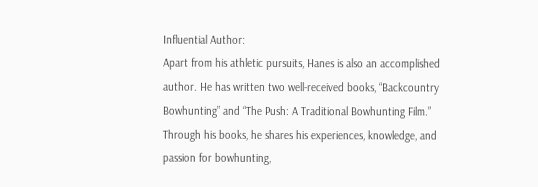Influential Author:
Apart from his athletic pursuits, Hanes is also an accomplished author. He has written two well-received books, “Backcountry Bowhunting” and “The Push: A Traditional Bowhunting Film.” Through his books, he shares his experiences, knowledge, and passion for bowhunting,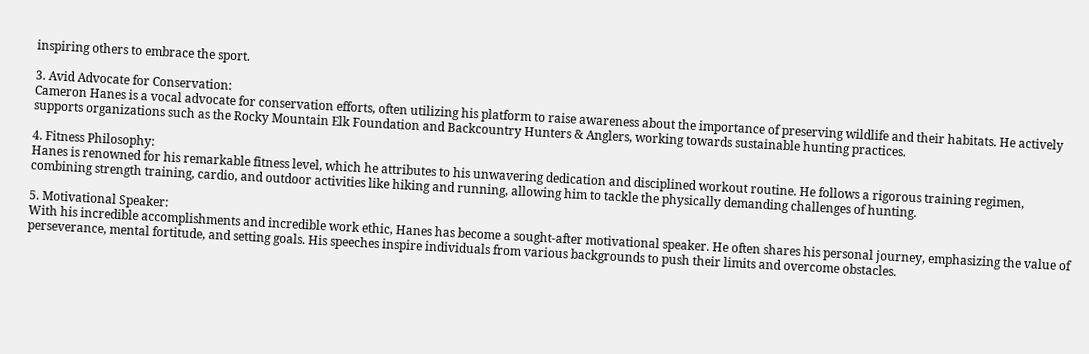inspiring others to embrace the sport.

3. Avid Advocate for Conservation:
Cameron Hanes is a vocal advocate for conservation efforts, often utilizing his platform to raise awareness about the importance of preserving wildlife and their habitats. He actively supports organizations such as the Rocky Mountain Elk Foundation and Backcountry Hunters & Anglers, working towards sustainable hunting practices.

4. Fitness Philosophy:
Hanes is renowned for his remarkable fitness level, which he attributes to his unwavering dedication and disciplined workout routine. He follows a rigorous training regimen, combining strength training, cardio, and outdoor activities like hiking and running, allowing him to tackle the physically demanding challenges of hunting.

5. Motivational Speaker:
With his incredible accomplishments and incredible work ethic, Hanes has become a sought-after motivational speaker. He often shares his personal journey, emphasizing the value of perseverance, mental fortitude, and setting goals. His speeches inspire individuals from various backgrounds to push their limits and overcome obstacles.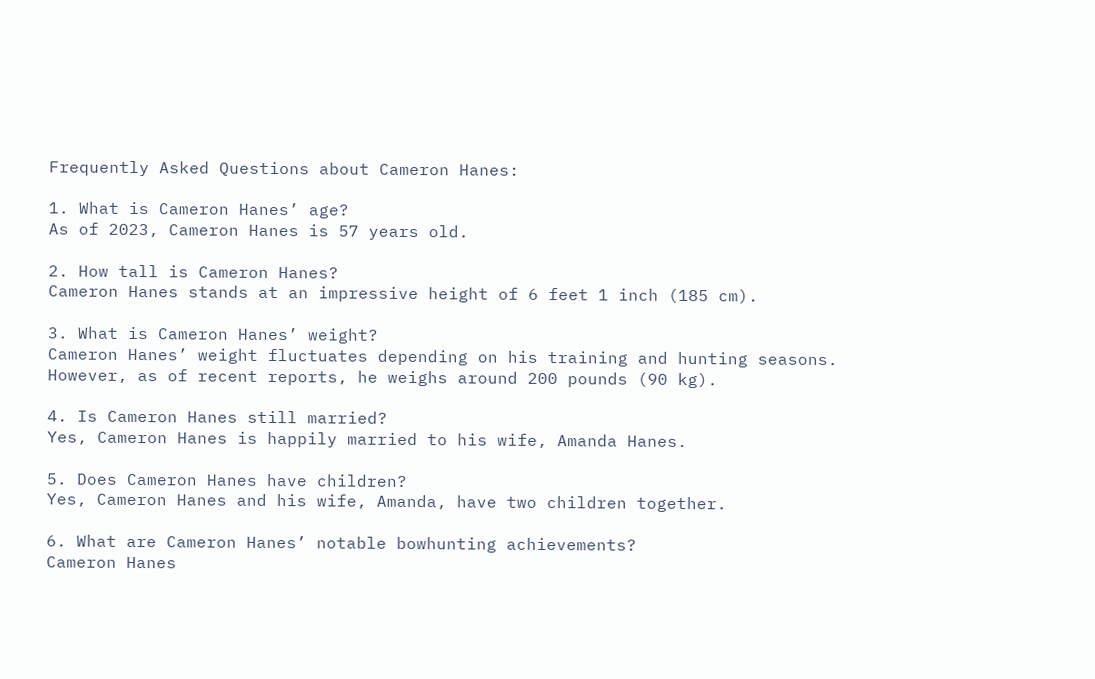Frequently Asked Questions about Cameron Hanes:

1. What is Cameron Hanes’ age?
As of 2023, Cameron Hanes is 57 years old.

2. How tall is Cameron Hanes?
Cameron Hanes stands at an impressive height of 6 feet 1 inch (185 cm).

3. What is Cameron Hanes’ weight?
Cameron Hanes’ weight fluctuates depending on his training and hunting seasons. However, as of recent reports, he weighs around 200 pounds (90 kg).

4. Is Cameron Hanes still married?
Yes, Cameron Hanes is happily married to his wife, Amanda Hanes.

5. Does Cameron Hanes have children?
Yes, Cameron Hanes and his wife, Amanda, have two children together.

6. What are Cameron Hanes’ notable bowhunting achievements?
Cameron Hanes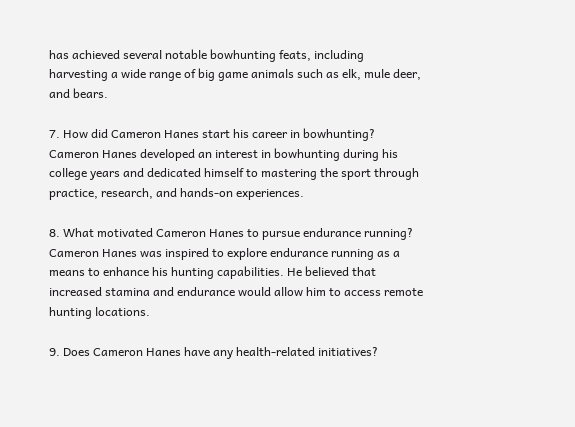has achieved several notable bowhunting feats, including harvesting a wide range of big game animals such as elk, mule deer, and bears.

7. How did Cameron Hanes start his career in bowhunting?
Cameron Hanes developed an interest in bowhunting during his college years and dedicated himself to mastering the sport through practice, research, and hands-on experiences.

8. What motivated Cameron Hanes to pursue endurance running?
Cameron Hanes was inspired to explore endurance running as a means to enhance his hunting capabilities. He believed that increased stamina and endurance would allow him to access remote hunting locations.

9. Does Cameron Hanes have any health-related initiatives?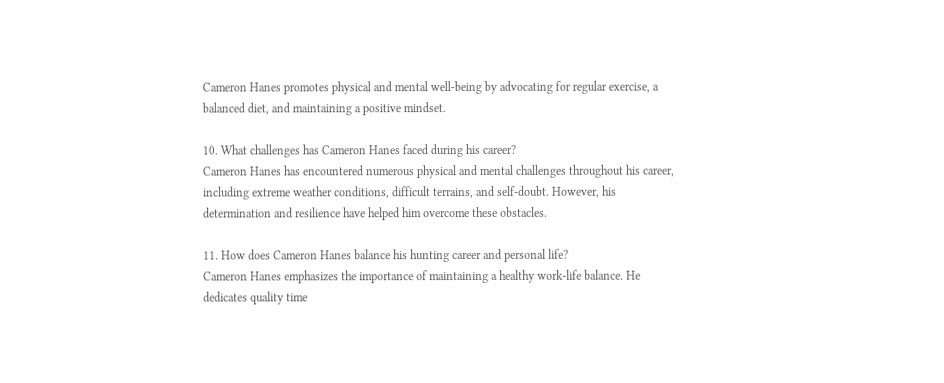Cameron Hanes promotes physical and mental well-being by advocating for regular exercise, a balanced diet, and maintaining a positive mindset.

10. What challenges has Cameron Hanes faced during his career?
Cameron Hanes has encountered numerous physical and mental challenges throughout his career, including extreme weather conditions, difficult terrains, and self-doubt. However, his determination and resilience have helped him overcome these obstacles.

11. How does Cameron Hanes balance his hunting career and personal life?
Cameron Hanes emphasizes the importance of maintaining a healthy work-life balance. He dedicates quality time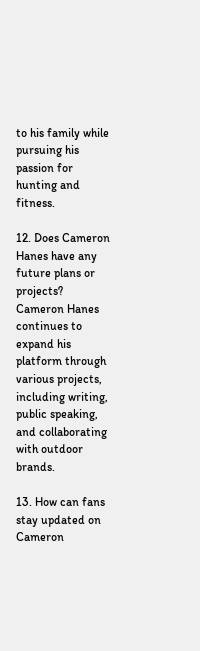to his family while pursuing his passion for hunting and fitness.

12. Does Cameron Hanes have any future plans or projects?
Cameron Hanes continues to expand his platform through various projects, including writing, public speaking, and collaborating with outdoor brands.

13. How can fans stay updated on Cameron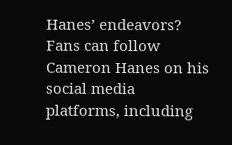Hanes’ endeavors?
Fans can follow Cameron Hanes on his social media platforms, including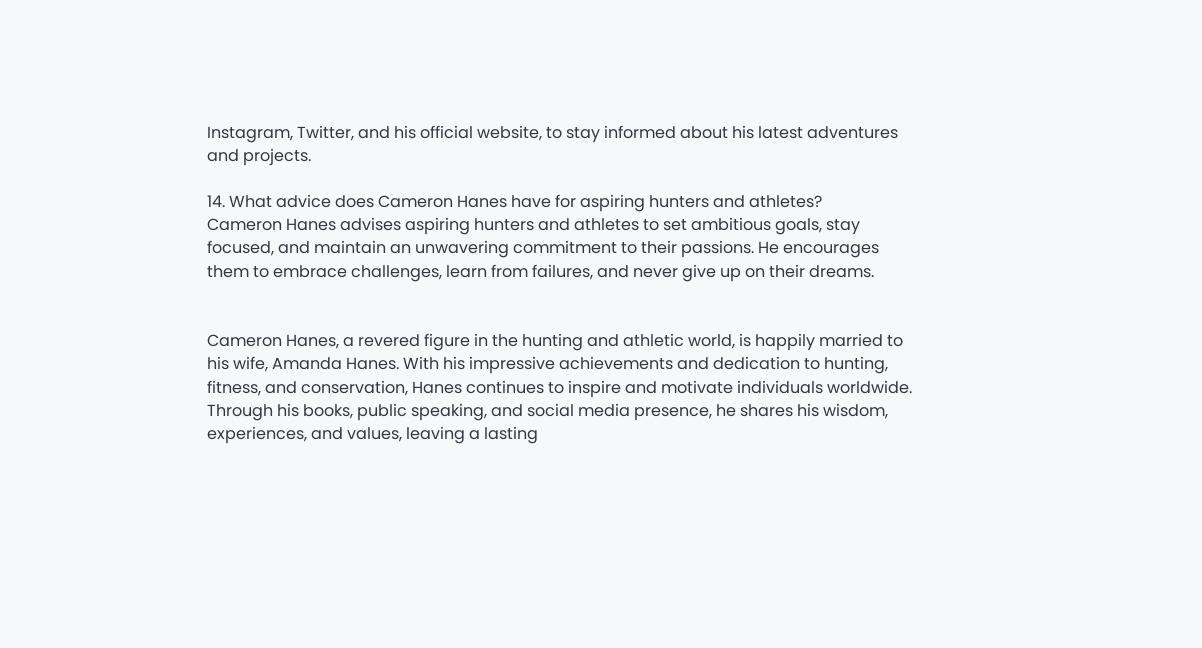Instagram, Twitter, and his official website, to stay informed about his latest adventures and projects.

14. What advice does Cameron Hanes have for aspiring hunters and athletes?
Cameron Hanes advises aspiring hunters and athletes to set ambitious goals, stay focused, and maintain an unwavering commitment to their passions. He encourages them to embrace challenges, learn from failures, and never give up on their dreams.


Cameron Hanes, a revered figure in the hunting and athletic world, is happily married to his wife, Amanda Hanes. With his impressive achievements and dedication to hunting, fitness, and conservation, Hanes continues to inspire and motivate individuals worldwide. Through his books, public speaking, and social media presence, he shares his wisdom, experiences, and values, leaving a lasting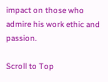impact on those who admire his work ethic and passion.

Scroll to Top